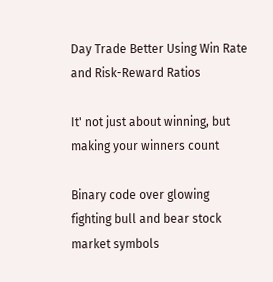Day Trade Better Using Win Rate and Risk-Reward Ratios

It' not just about winning, but making your winners count

Binary code over glowing fighting bull and bear stock market symbols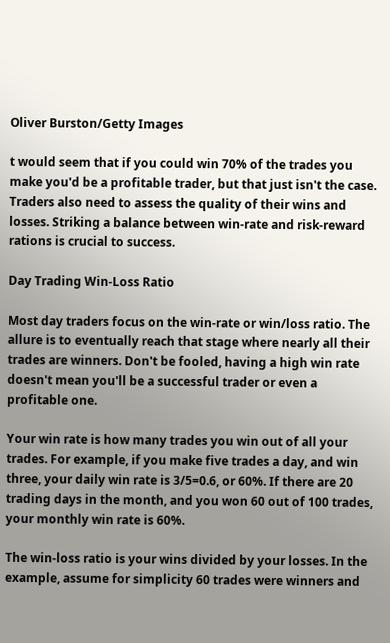Oliver Burston/Getty Images

t would seem that if you could win 70% of the trades you make you'd be a profitable trader, but that just isn't the case. Traders also need to assess the quality of their wins and losses. Striking a balance between win-rate and risk-reward rations is crucial to success.

Day Trading Win-Loss Ratio

Most day traders focus on the win-rate or win/loss ratio. The allure is to eventually reach that stage where nearly all their trades are winners. Don't be fooled, having a high win rate doesn't mean you'll be a successful trader or even a profitable one.

Your win rate is how many trades you win out of all your trades. For example, if you make five trades a day, and win three, your daily win rate is 3/5=0.6, or 60%. If there are 20 trading days in the month, and you won 60 out of 100 trades, your monthly win rate is 60%.

The win-loss ratio is your wins divided by your losses. In the example, assume for simplicity 60 trades were winners and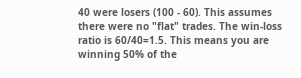40 were losers (100 - 60). This assumes there were no "flat" trades. The win-loss ratio is 60/40=1.5. This means you are winning 50% of the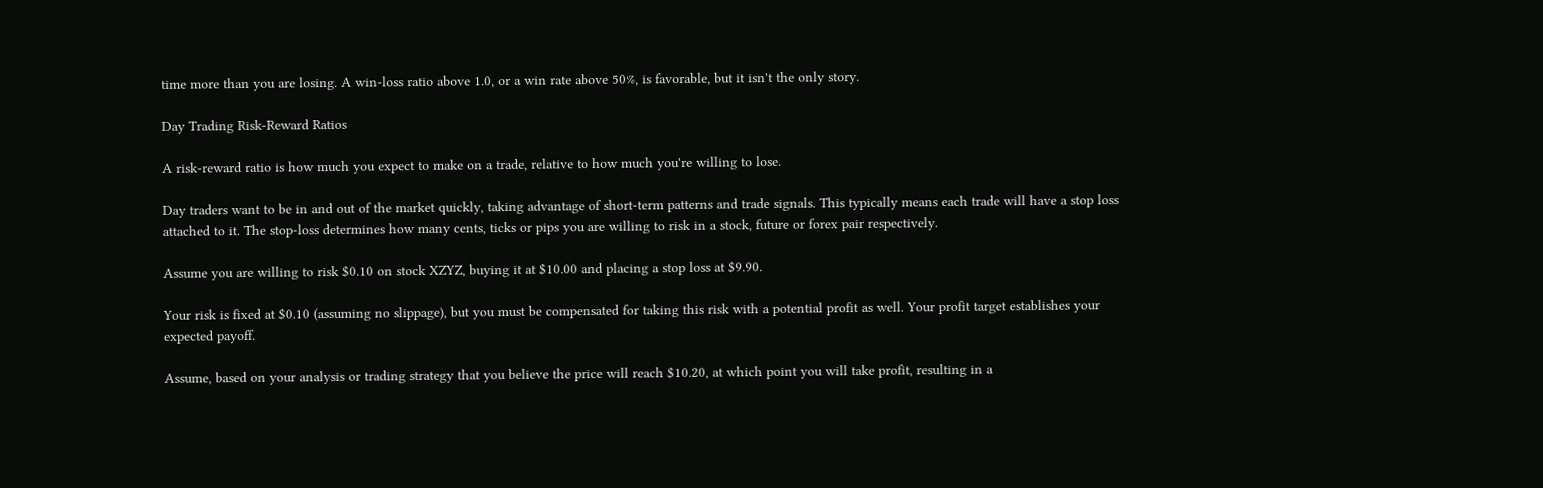time more than you are losing. A win-loss ratio above 1.0, or a win rate above 50%, is favorable, but it isn't the only story.

Day Trading Risk-Reward Ratios

A risk-reward ratio is how much you expect to make on a trade, relative to how much you're willing to lose.

Day traders want to be in and out of the market quickly, taking advantage of short-term patterns and trade signals. This typically means each trade will have a stop loss attached to it. The stop-loss determines how many cents, ticks or pips you are willing to risk in a stock, future or forex pair respectively.

Assume you are willing to risk $0.10 on stock XZYZ, buying it at $10.00 and placing a stop loss at $9.90.

Your risk is fixed at $0.10 (assuming no slippage), but you must be compensated for taking this risk with a potential profit as well. Your profit target establishes your expected payoff.

Assume, based on your analysis or trading strategy that you believe the price will reach $10.20, at which point you will take profit, resulting in a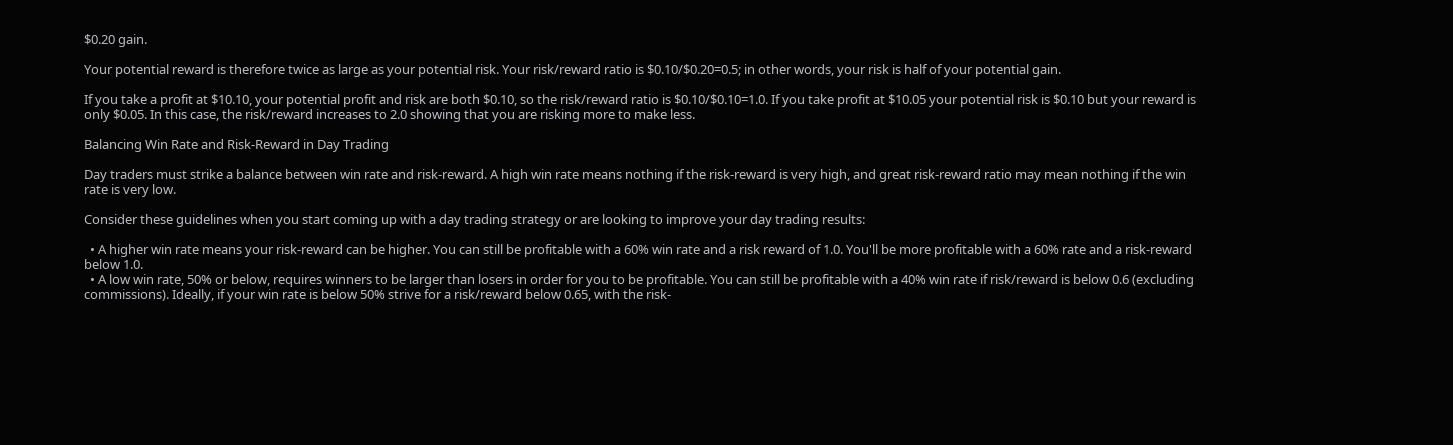$0.20 gain.

Your potential reward is therefore twice as large as your potential risk. Your risk/reward ratio is $0.10/$0.20=0.5; in other words, your risk is half of your potential gain.

If you take a profit at $10.10, your potential profit and risk are both $0.10, so the risk/reward ratio is $0.10/$0.10=1.0. If you take profit at $10.05 your potential risk is $0.10 but your reward is only $0.05. In this case, the risk/reward increases to 2.0 showing that you are risking more to make less.

Balancing Win Rate and Risk-Reward in Day Trading

Day traders must strike a balance between win rate and risk-reward. A high win rate means nothing if the risk-reward is very high, and great risk-reward ratio may mean nothing if the win rate is very low.

Consider these guidelines when you start coming up with a day trading strategy or are looking to improve your day trading results:

  • A higher win rate means your risk-reward can be higher. You can still be profitable with a 60% win rate and a risk reward of 1.0. You'll be more profitable with a 60% rate and a risk-reward below 1.0.
  • A low win rate, 50% or below, requires winners to be larger than losers in order for you to be profitable. You can still be profitable with a 40% win rate if risk/reward is below 0.6 (excluding commissions). Ideally, if your win rate is below 50% strive for a risk/reward below 0.65, with the risk-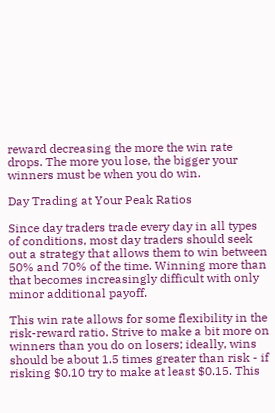reward decreasing the more the win rate drops. The more you lose, the bigger your winners must be when you do win.

Day Trading at Your Peak Ratios

Since day traders trade every day in all types of conditions, most day traders should seek out a strategy that allows them to win between 50% and 70% of the time. Winning more than that becomes increasingly difficult with only minor additional payoff.

This win rate allows for some flexibility in the risk-reward ratio. Strive to make a bit more on winners than you do on losers; ideally, wins should be about 1.5 times greater than risk - if risking $0.10 try to make at least $0.15. This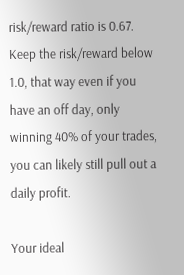risk/reward ratio is 0.67. Keep the risk/reward below 1.0, that way even if you have an off day, only winning 40% of your trades, you can likely still pull out a daily profit.

Your ideal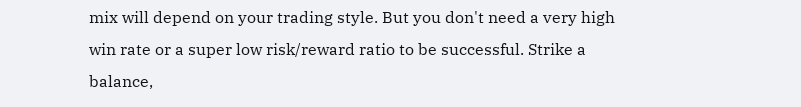mix will depend on your trading style. But you don't need a very high win rate or a super low risk/reward ratio to be successful. Strike a balance,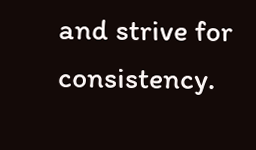and strive for consistency.